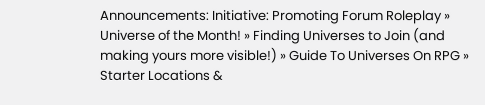Announcements: Initiative: Promoting Forum Roleplay » Universe of the Month! » Finding Universes to Join (and making yours more visible!) » Guide To Universes On RPG » Starter Locations &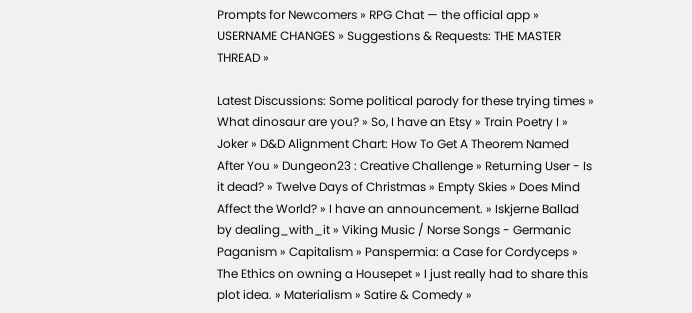Prompts for Newcomers » RPG Chat — the official app » USERNAME CHANGES » Suggestions & Requests: THE MASTER THREAD »

Latest Discussions: Some political parody for these trying times » What dinosaur are you? » So, I have an Etsy » Train Poetry I » Joker » D&D Alignment Chart: How To Get A Theorem Named After You » Dungeon23 : Creative Challenge » Returning User - Is it dead? » Twelve Days of Christmas » Empty Skies » Does Mind Affect the World? » I have an announcement. » Iskjerne Ballad by dealing_with_it » Viking Music / Norse Songs - Germanic Paganism » Capitalism » Panspermia: a Case for Cordyceps » The Ethics on owning a Housepet » I just really had to share this plot idea. » Materialism » Satire & Comedy »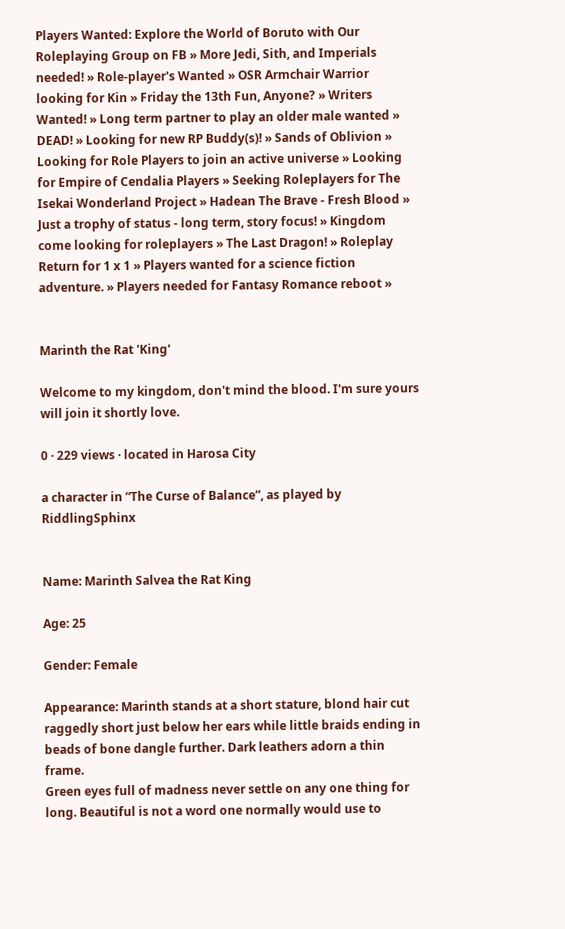Players Wanted: Explore the World of Boruto with Our Roleplaying Group on FB » More Jedi, Sith, and Imperials needed! » Role-player's Wanted » OSR Armchair Warrior looking for Kin » Friday the 13th Fun, Anyone? » Writers Wanted! » Long term partner to play an older male wanted » DEAD! » Looking for new RP Buddy(s)! » Sands of Oblivion » Looking for Role Players to join an active universe » Looking for Empire of Cendalia Players » Seeking Roleplayers for The Isekai Wonderland Project » Hadean The Brave - Fresh Blood » Just a trophy of status - long term, story focus! » Kingdom come looking for roleplayers » The Last Dragon! » Roleplay Return for 1 x 1 » Players wanted for a science fiction adventure. » Players needed for Fantasy Romance reboot »


Marinth the Rat 'King'

Welcome to my kingdom, don't mind the blood. I'm sure yours will join it shortly love.

0 · 229 views · located in Harosa City

a character in “The Curse of Balance”, as played by RiddlingSphinx


Name: Marinth Salvea the Rat King

Age: 25

Gender: Female

Appearance: Marinth stands at a short stature, blond hair cut raggedly short just below her ears while little braids ending in beads of bone dangle further. Dark leathers adorn a thin frame.
Green eyes full of madness never settle on any one thing for long. Beautiful is not a word one normally would use to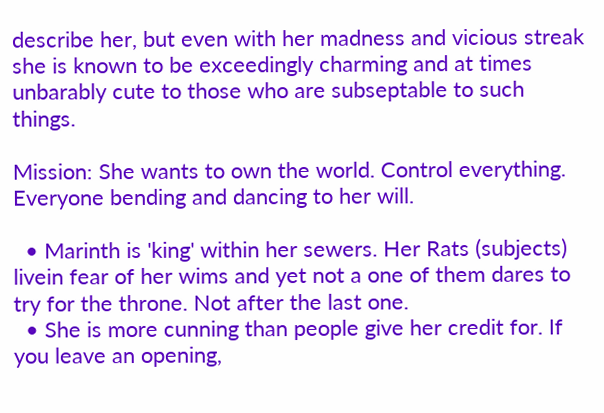describe her, but even with her madness and vicious streak she is known to be exceedingly charming and at times unbarably cute to those who are subseptable to such things.

Mission: She wants to own the world. Control everything. Everyone bending and dancing to her will.

  • Marinth is 'king' within her sewers. Her Rats (subjects) livein fear of her wims and yet not a one of them dares to try for the throne. Not after the last one.
  • She is more cunning than people give her credit for. If you leave an opening,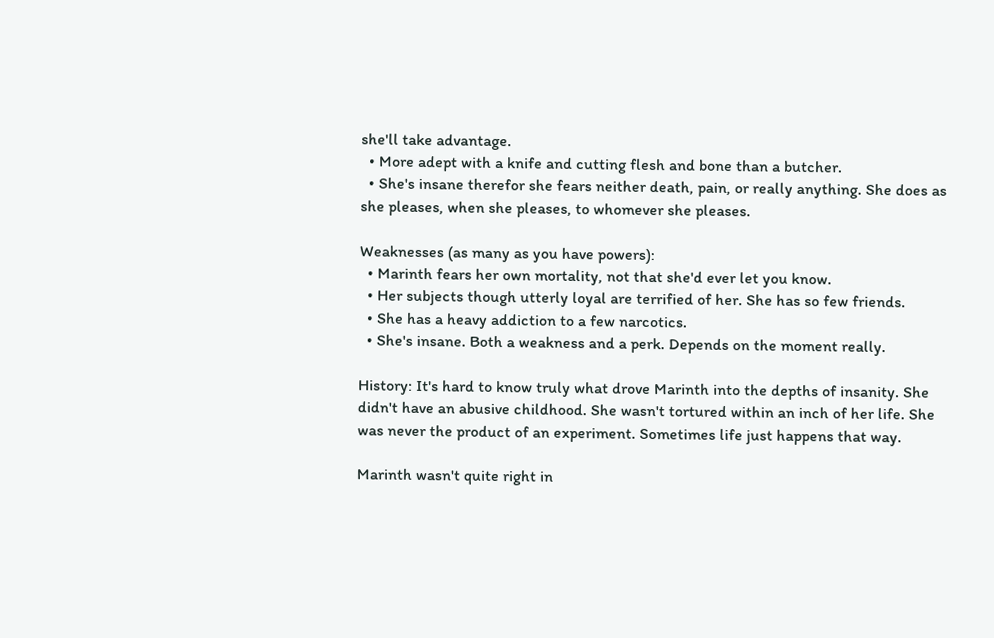she'll take advantage.
  • More adept with a knife and cutting flesh and bone than a butcher.
  • She's insane therefor she fears neither death, pain, or really anything. She does as she pleases, when she pleases, to whomever she pleases.

Weaknesses (as many as you have powers):
  • Marinth fears her own mortality, not that she'd ever let you know.
  • Her subjects though utterly loyal are terrified of her. She has so few friends.
  • She has a heavy addiction to a few narcotics.
  • She's insane. Both a weakness and a perk. Depends on the moment really.

History: It's hard to know truly what drove Marinth into the depths of insanity. She didn't have an abusive childhood. She wasn't tortured within an inch of her life. She was never the product of an experiment. Sometimes life just happens that way.

Marinth wasn't quite right in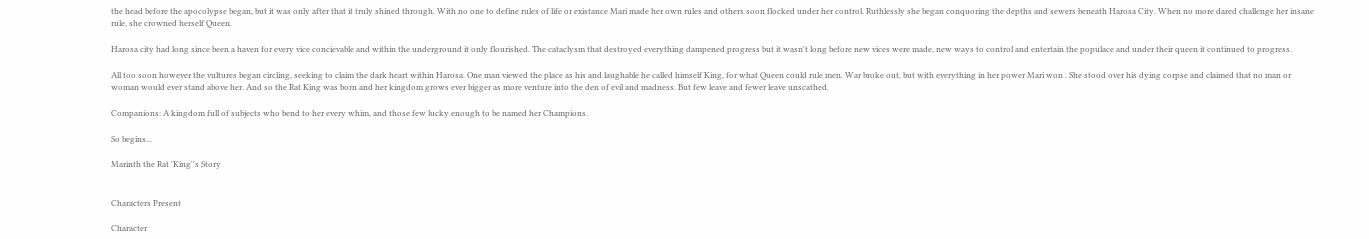the head before the apocolypse began, but it was only after that it truly shined through. With no one to define rules of life or existance Mari made her own rules and others soon flocked under her control. Ruthlessly she began conquoring the depths and sewers beneath Harosa City. When no more dared challenge her insane rule, she crowned herself Queen.

Harosa city had long since been a haven for every vice concievable and within the underground it only flourished. The cataclysm that destroyed everything dampened progress but it wasn't long before new vices were made, new ways to control and entertain the populace and under their queen it continued to progress.

All too soon however the vultures began circling, seeking to claim the dark heart within Harosa. One man viewed the place as his and laughable he called himself King, for what Queen could rule men. War broke out, but with everything in her power Mari won . She stood over his dying corpse and claimed that no man or woman would ever stand above her. And so the Rat King was born and her kingdom grows ever bigger as more venture into the den of evil and madness. But few leave and fewer leave unscathed.

Companions: A kingdom full of subjects who bend to her every whim, and those few lucky enough to be named her Champions.

So begins...

Marinth the Rat 'King''s Story


Characters Present

Character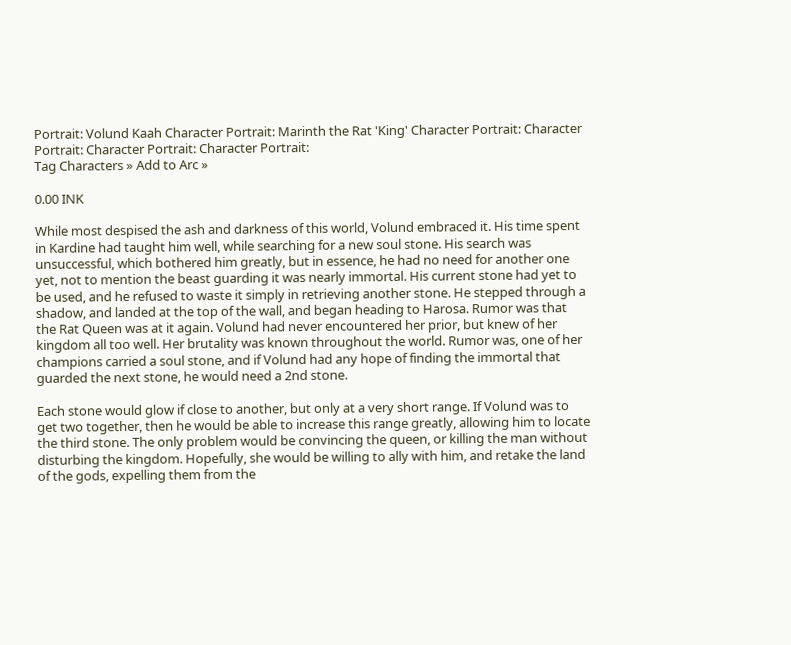Portrait: Volund Kaah Character Portrait: Marinth the Rat 'King' Character Portrait: Character Portrait: Character Portrait: Character Portrait:
Tag Characters » Add to Arc »

0.00 INK

While most despised the ash and darkness of this world, Volund embraced it. His time spent in Kardine had taught him well, while searching for a new soul stone. His search was unsuccessful, which bothered him greatly, but in essence, he had no need for another one yet, not to mention the beast guarding it was nearly immortal. His current stone had yet to be used, and he refused to waste it simply in retrieving another stone. He stepped through a shadow, and landed at the top of the wall, and began heading to Harosa. Rumor was that the Rat Queen was at it again. Volund had never encountered her prior, but knew of her kingdom all too well. Her brutality was known throughout the world. Rumor was, one of her champions carried a soul stone, and if Volund had any hope of finding the immortal that guarded the next stone, he would need a 2nd stone.

Each stone would glow if close to another, but only at a very short range. If Volund was to get two together, then he would be able to increase this range greatly, allowing him to locate the third stone. The only problem would be convincing the queen, or killing the man without disturbing the kingdom. Hopefully, she would be willing to ally with him, and retake the land of the gods, expelling them from the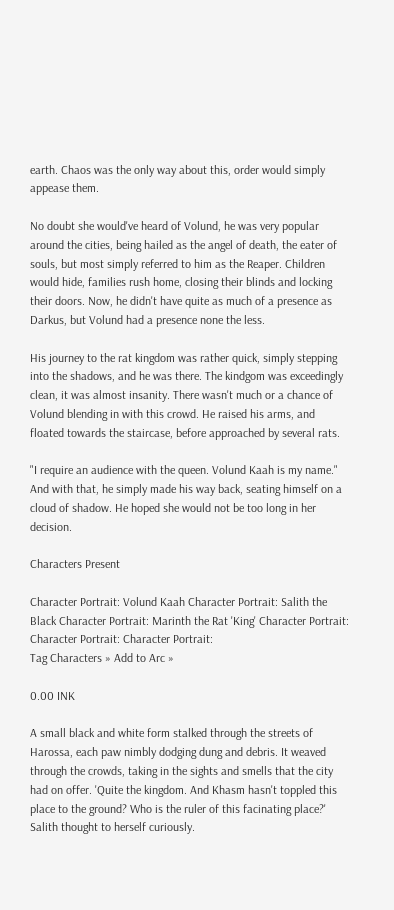earth. Chaos was the only way about this, order would simply appease them.

No doubt she would've heard of Volund, he was very popular around the cities, being hailed as the angel of death, the eater of souls, but most simply referred to him as the Reaper. Children would hide, families rush home, closing their blinds and locking their doors. Now, he didn't have quite as much of a presence as Darkus, but Volund had a presence none the less.

His journey to the rat kingdom was rather quick, simply stepping into the shadows, and he was there. The kindgom was exceedingly clean, it was almost insanity. There wasn't much or a chance of Volund blending in with this crowd. He raised his arms, and floated towards the staircase, before approached by several rats.

"I require an audience with the queen. Volund Kaah is my name." And with that, he simply made his way back, seating himself on a cloud of shadow. He hoped she would not be too long in her decision.

Characters Present

Character Portrait: Volund Kaah Character Portrait: Salith the Black Character Portrait: Marinth the Rat 'King' Character Portrait: Character Portrait: Character Portrait:
Tag Characters » Add to Arc »

0.00 INK

A small black and white form stalked through the streets of Harossa, each paw nimbly dodging dung and debris. It weaved through the crowds, taking in the sights and smells that the city had on offer. 'Quite the kingdom. And Khasm hasn't toppled this place to the ground? Who is the ruler of this facinating place?' Salith thought to herself curiously.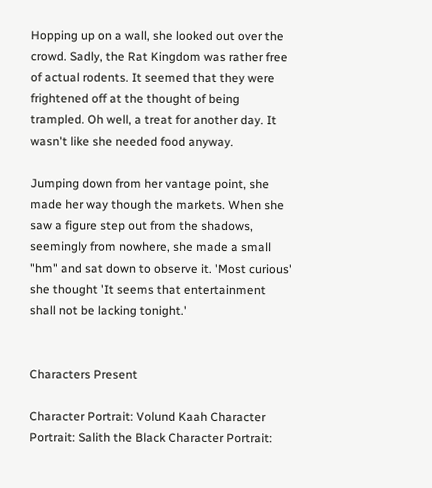Hopping up on a wall, she looked out over the crowd. Sadly, the Rat Kingdom was rather free of actual rodents. It seemed that they were frightened off at the thought of being trampled. Oh well, a treat for another day. It wasn't like she needed food anyway.

Jumping down from her vantage point, she made her way though the markets. When she saw a figure step out from the shadows, seemingly from nowhere, she made a small "hm" and sat down to observe it. 'Most curious' she thought 'It seems that entertainment shall not be lacking tonight.'


Characters Present

Character Portrait: Volund Kaah Character Portrait: Salith the Black Character Portrait: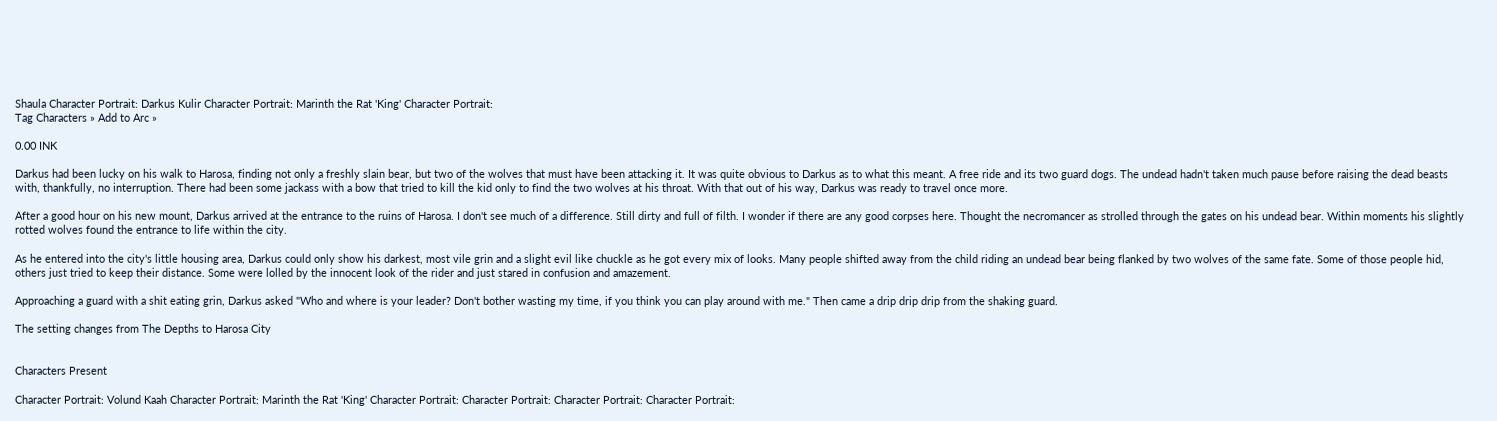Shaula Character Portrait: Darkus Kulir Character Portrait: Marinth the Rat 'King' Character Portrait:
Tag Characters » Add to Arc »

0.00 INK

Darkus had been lucky on his walk to Harosa, finding not only a freshly slain bear, but two of the wolves that must have been attacking it. It was quite obvious to Darkus as to what this meant. A free ride and its two guard dogs. The undead hadn't taken much pause before raising the dead beasts with, thankfully, no interruption. There had been some jackass with a bow that tried to kill the kid only to find the two wolves at his throat. With that out of his way, Darkus was ready to travel once more.

After a good hour on his new mount, Darkus arrived at the entrance to the ruins of Harosa. I don't see much of a difference. Still dirty and full of filth. I wonder if there are any good corpses here. Thought the necromancer as strolled through the gates on his undead bear. Within moments his slightly rotted wolves found the entrance to life within the city.

As he entered into the city's little housing area, Darkus could only show his darkest, most vile grin and a slight evil like chuckle as he got every mix of looks. Many people shifted away from the child riding an undead bear being flanked by two wolves of the same fate. Some of those people hid, others just tried to keep their distance. Some were lolled by the innocent look of the rider and just stared in confusion and amazement.

Approaching a guard with a shit eating grin, Darkus asked "Who and where is your leader? Don't bother wasting my time, if you think you can play around with me." Then came a drip drip drip from the shaking guard.

The setting changes from The Depths to Harosa City


Characters Present

Character Portrait: Volund Kaah Character Portrait: Marinth the Rat 'King' Character Portrait: Character Portrait: Character Portrait: Character Portrait: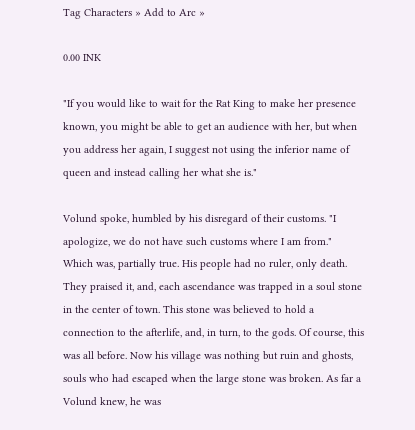Tag Characters » Add to Arc »

0.00 INK

"If you would like to wait for the Rat King to make her presence known, you might be able to get an audience with her, but when you address her again, I suggest not using the inferior name of queen and instead calling her what she is."

Volund spoke, humbled by his disregard of their customs. "I apologize, we do not have such customs where I am from." Which was, partially true. His people had no ruler, only death. They praised it, and, each ascendance was trapped in a soul stone in the center of town. This stone was believed to hold a connection to the afterlife, and, in turn, to the gods. Of course, this was all before. Now his village was nothing but ruin and ghosts, souls who had escaped when the large stone was broken. As far a Volund knew, he was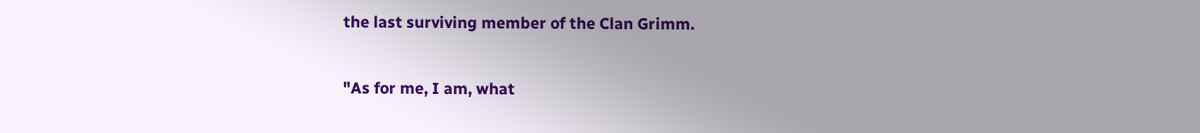the last surviving member of the Clan Grimm.

"As for me, I am, what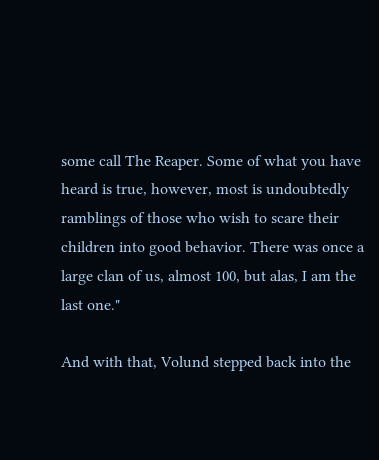some call The Reaper. Some of what you have heard is true, however, most is undoubtedly ramblings of those who wish to scare their children into good behavior. There was once a large clan of us, almost 100, but alas, I am the last one."

And with that, Volund stepped back into the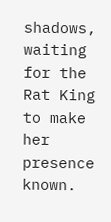shadows, waiting for the Rat King to make her presence known.